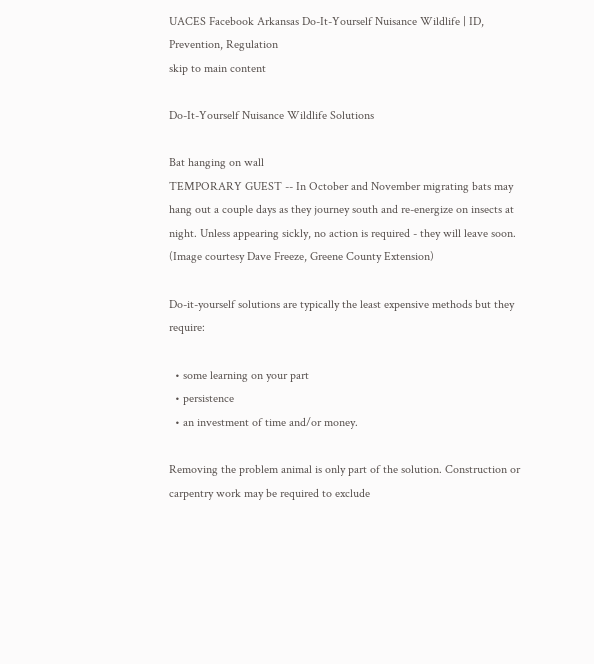UACES Facebook Arkansas Do-It-Yourself Nuisance Wildlife | ID, Prevention, Regulation
skip to main content

Do-It-Yourself Nuisance Wildlife Solutions

Bat hanging on wall
TEMPORARY GUEST -- In October and November migrating bats may hang out a couple days as they journey south and re-energize on insects at night. Unless appearing sickly, no action is required - they will leave soon.  (Image courtesy Dave Freeze, Greene County Extension)

Do-it-yourself solutions are typically the least expensive methods but they require:

  • some learning on your part
  • persistence
  • an investment of time and/or money.

Removing the problem animal is only part of the solution. Construction or carpentry work may be required to exclude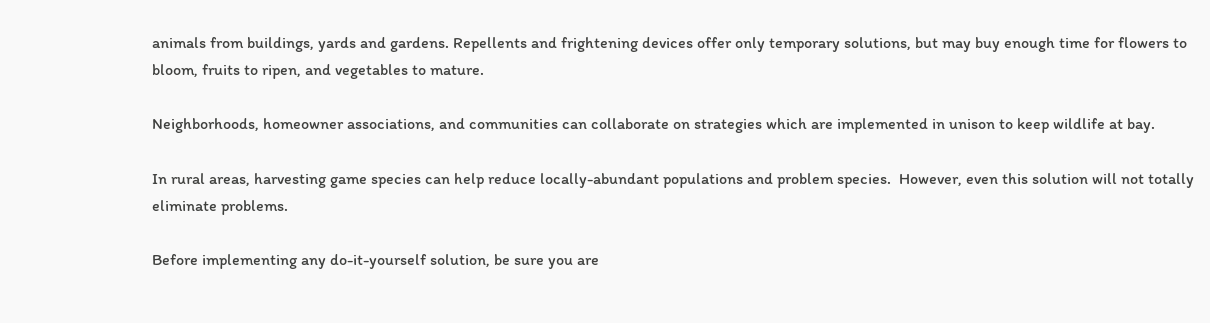animals from buildings, yards and gardens. Repellents and frightening devices offer only temporary solutions, but may buy enough time for flowers to bloom, fruits to ripen, and vegetables to mature.

Neighborhoods, homeowner associations, and communities can collaborate on strategies which are implemented in unison to keep wildlife at bay.

In rural areas, harvesting game species can help reduce locally-abundant populations and problem species.  However, even this solution will not totally eliminate problems.

Before implementing any do-it-yourself solution, be sure you are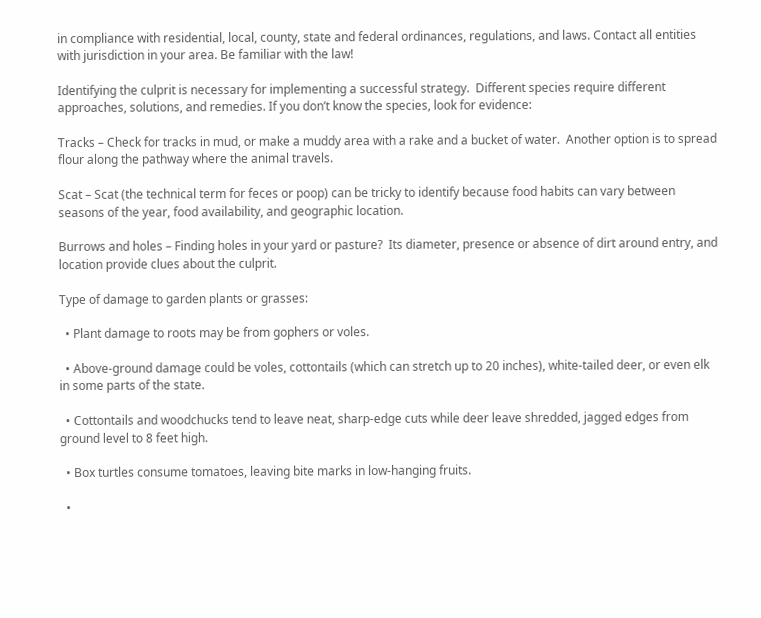in compliance with residential, local, county, state and federal ordinances, regulations, and laws. Contact all entities with jurisdiction in your area. Be familiar with the law!

Identifying the culprit is necessary for implementing a successful strategy.  Different species require different approaches, solutions, and remedies. If you don’t know the species, look for evidence:

Tracks – Check for tracks in mud, or make a muddy area with a rake and a bucket of water.  Another option is to spread flour along the pathway where the animal travels.

Scat – Scat (the technical term for feces or poop) can be tricky to identify because food habits can vary between seasons of the year, food availability, and geographic location.

Burrows and holes – Finding holes in your yard or pasture?  Its diameter, presence or absence of dirt around entry, and location provide clues about the culprit.

Type of damage to garden plants or grasses:

  • Plant damage to roots may be from gophers or voles.

  • Above-ground damage could be voles, cottontails (which can stretch up to 20 inches), white-tailed deer, or even elk in some parts of the state.

  • Cottontails and woodchucks tend to leave neat, sharp-edge cuts while deer leave shredded, jagged edges from ground level to 8 feet high.

  • Box turtles consume tomatoes, leaving bite marks in low-hanging fruits.

  •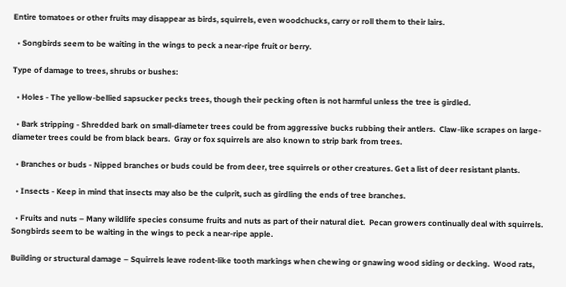Entire tomatoes or other fruits may disappear as birds, squirrels, even woodchucks, carry or roll them to their lairs.

  • Songbirds seem to be waiting in the wings to peck a near-ripe fruit or berry.

Type of damage to trees, shrubs or bushes:

  • Holes - The yellow-bellied sapsucker pecks trees, though their pecking often is not harmful unless the tree is girdled.

  • Bark stripping - Shredded bark on small-diameter trees could be from aggressive bucks rubbing their antlers.  Claw-like scrapes on large-diameter trees could be from black bears.  Gray or fox squirrels are also known to strip bark from trees.

  • Branches or buds - Nipped branches or buds could be from deer, tree squirrels or other creatures. Get a list of deer resistant plants.

  • Insects - Keep in mind that insects may also be the culprit, such as girdling the ends of tree branches.

  • Fruits and nuts – Many wildlife species consume fruits and nuts as part of their natural diet.  Pecan growers continually deal with squirrels.  Songbirds seem to be waiting in the wings to peck a near-ripe apple.

Building or structural damage – Squirrels leave rodent-like tooth markings when chewing or gnawing wood siding or decking.  Wood rats,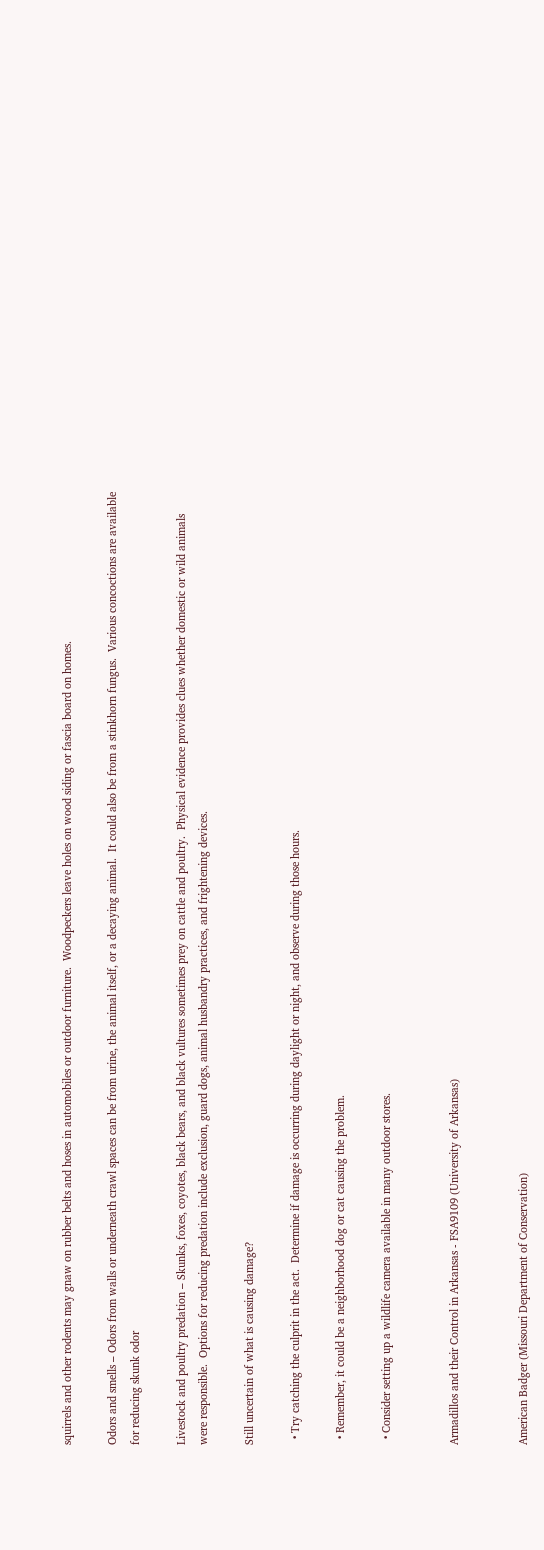squirrels and other rodents may gnaw on rubber belts and hoses in automobiles or outdoor furniture.  Woodpeckers leave holes on wood siding or fascia board on homes.

Odors and smells – Odors from walls or underneath crawl spaces can be from urine, the animal itself, or a decaying animal.  It could also be from a stinkhorn fungus.  Various concoctions are available for reducing skunk odor

Livestock and poultry predation – Skunks, foxes, coyotes, black bears, and black vultures sometimes prey on cattle and poultry.  Physical evidence provides clues whether domestic or wild animals were responsible.  Options for reducing predation include exclusion, guard dogs, animal husbandry practices, and frightening devices.

Still uncertain of what is causing damage?

  • Try catching the culprit in the act.  Determine if damage is occurring during daylight or night, and observe during those hours.

  • Remember, it could be a neighborhood dog or cat causing the problem.

  • Consider setting up a wildlife camera available in many outdoor stores.


Armadillos and their Control in Arkansas - FSA9109 (University of Arkansas)


American Badger (Missouri Department of Conservation)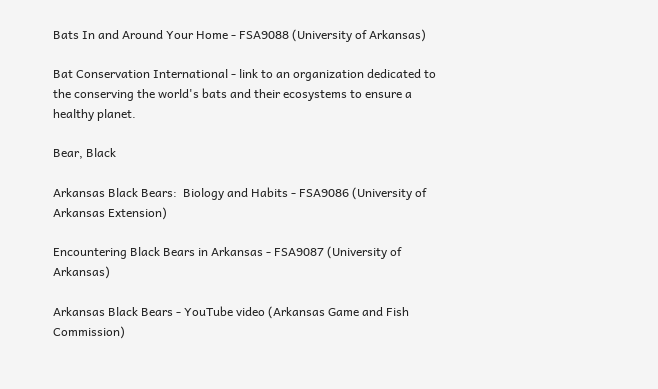Bats In and Around Your Home - FSA9088 (University of Arkansas)

Bat Conservation International - link to an organization dedicated to the conserving the world's bats and their ecosystems to ensure a healthy planet.

Bear, Black

Arkansas Black Bears:  Biology and Habits - FSA9086 (University of Arkansas Extension)

Encountering Black Bears in Arkansas - FSA9087 (University of Arkansas)

Arkansas Black Bears - YouTube video (Arkansas Game and Fish Commission)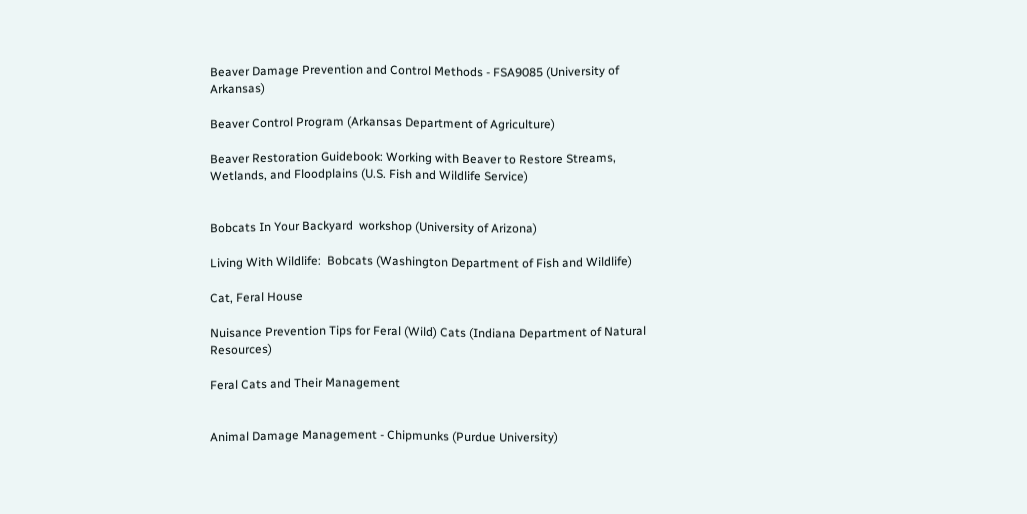Beaver Damage Prevention and Control Methods - FSA9085 (University of Arkansas)

Beaver Control Program (Arkansas Department of Agriculture)

Beaver Restoration Guidebook: Working with Beaver to Restore Streams, Wetlands, and Floodplains (U.S. Fish and Wildlife Service)


Bobcats In Your Backyard  workshop (University of Arizona)

Living With Wildlife:  Bobcats (Washington Department of Fish and Wildlife)

Cat, Feral House

Nuisance Prevention Tips for Feral (Wild) Cats (Indiana Department of Natural Resources)

Feral Cats and Their Management


Animal Damage Management - Chipmunks (Purdue University)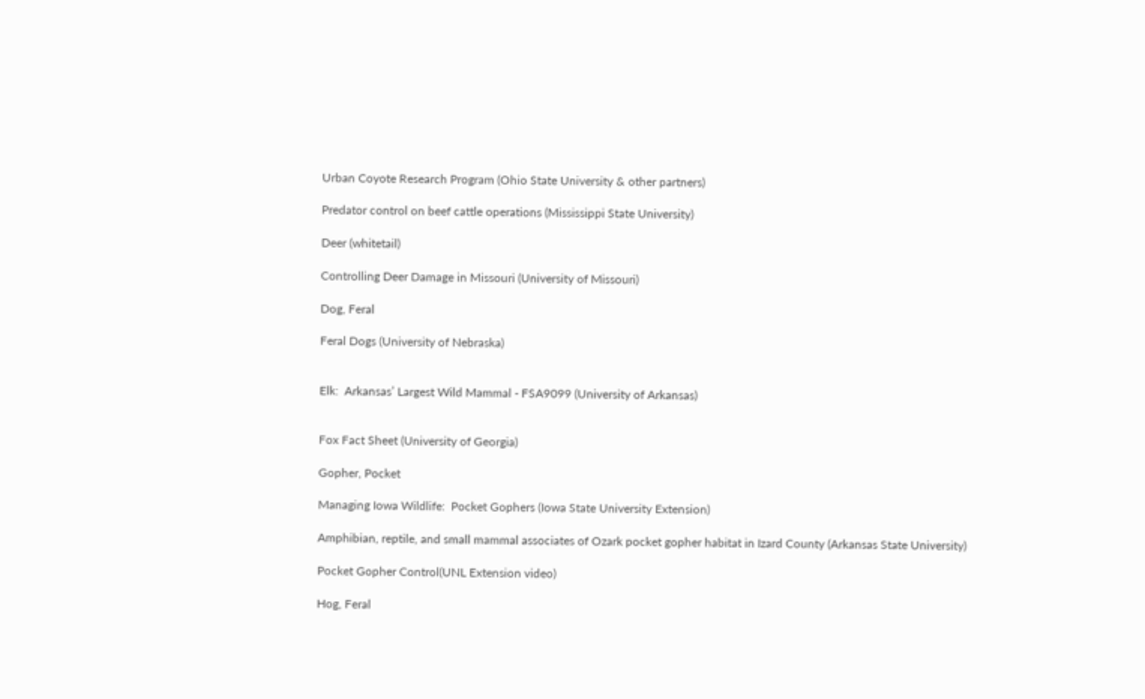Urban Coyote Research Program (Ohio State University & other partners)

Predator control on beef cattle operations (Mississippi State University)

Deer (whitetail)

Controlling Deer Damage in Missouri (University of Missouri)

Dog, Feral

Feral Dogs (University of Nebraska)


Elk:  Arkansas’ Largest Wild Mammal - FSA9099 (University of Arkansas)


Fox Fact Sheet (University of Georgia)

Gopher, Pocket

Managing Iowa Wildlife:  Pocket Gophers (Iowa State University Extension)

Amphibian, reptile, and small mammal associates of Ozark pocket gopher habitat in Izard County (Arkansas State University)

Pocket Gopher Control(UNL Extension video)

Hog, Feral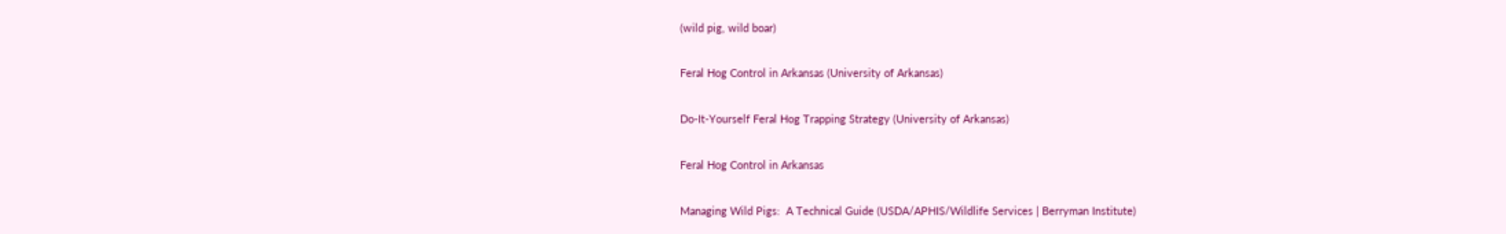(wild pig, wild boar)

Feral Hog Control in Arkansas (University of Arkansas)

Do-It-Yourself Feral Hog Trapping Strategy (University of Arkansas)

Feral Hog Control in Arkansas

Managing Wild Pigs:  A Technical Guide (USDA/APHIS/Wildlife Services | Berryman Institute)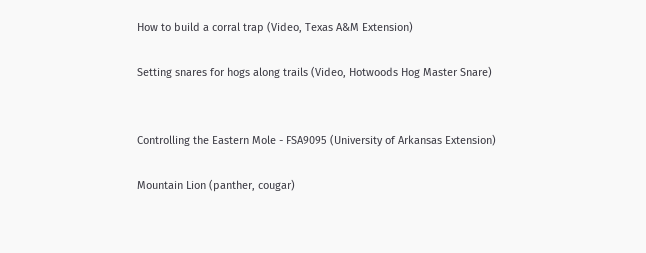How to build a corral trap (Video, Texas A&M Extension)

Setting snares for hogs along trails (Video, Hotwoods Hog Master Snare)


Controlling the Eastern Mole - FSA9095 (University of Arkansas Extension)

Mountain Lion (panther, cougar)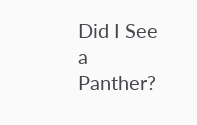Did I See a Panther?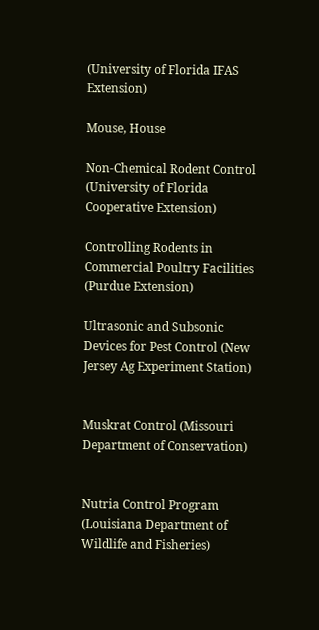(University of Florida IFAS Extension)

Mouse, House

Non-Chemical Rodent Control (University of Florida Cooperative Extension)

Controlling Rodents in Commercial Poultry Facilities (Purdue Extension)

Ultrasonic and Subsonic Devices for Pest Control (New Jersey Ag Experiment Station)


Muskrat Control (Missouri Department of Conservation)


Nutria Control Program (Louisiana Department of Wildlife and Fisheries)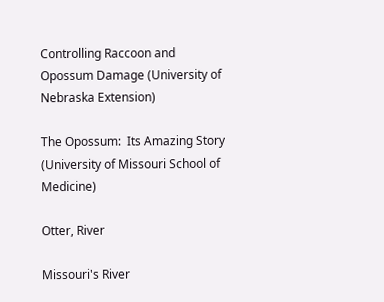Controlling Raccoon and Opossum Damage (University of Nebraska Extension)

The Opossum:  Its Amazing Story (University of Missouri School of Medicine)

Otter, River

Missouri's River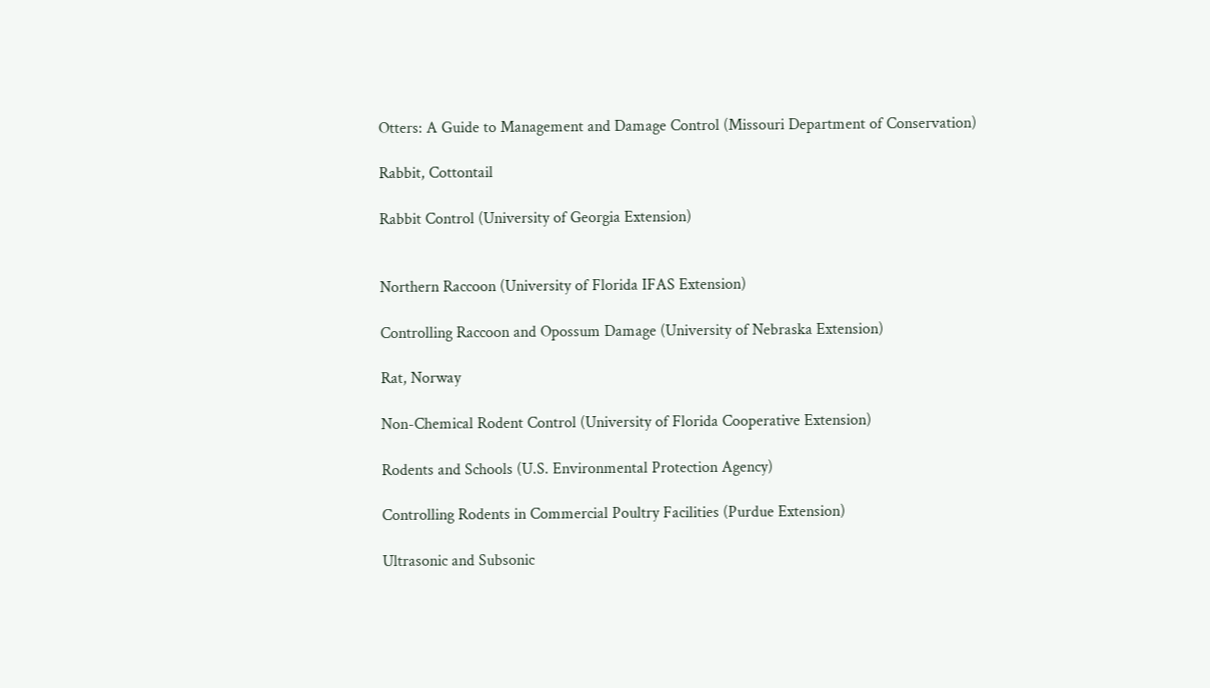Otters: A Guide to Management and Damage Control (Missouri Department of Conservation)

Rabbit, Cottontail

Rabbit Control (University of Georgia Extension)


Northern Raccoon (University of Florida IFAS Extension)

Controlling Raccoon and Opossum Damage (University of Nebraska Extension)

Rat, Norway

Non-Chemical Rodent Control (University of Florida Cooperative Extension)

Rodents and Schools (U.S. Environmental Protection Agency)

Controlling Rodents in Commercial Poultry Facilities (Purdue Extension)

Ultrasonic and Subsonic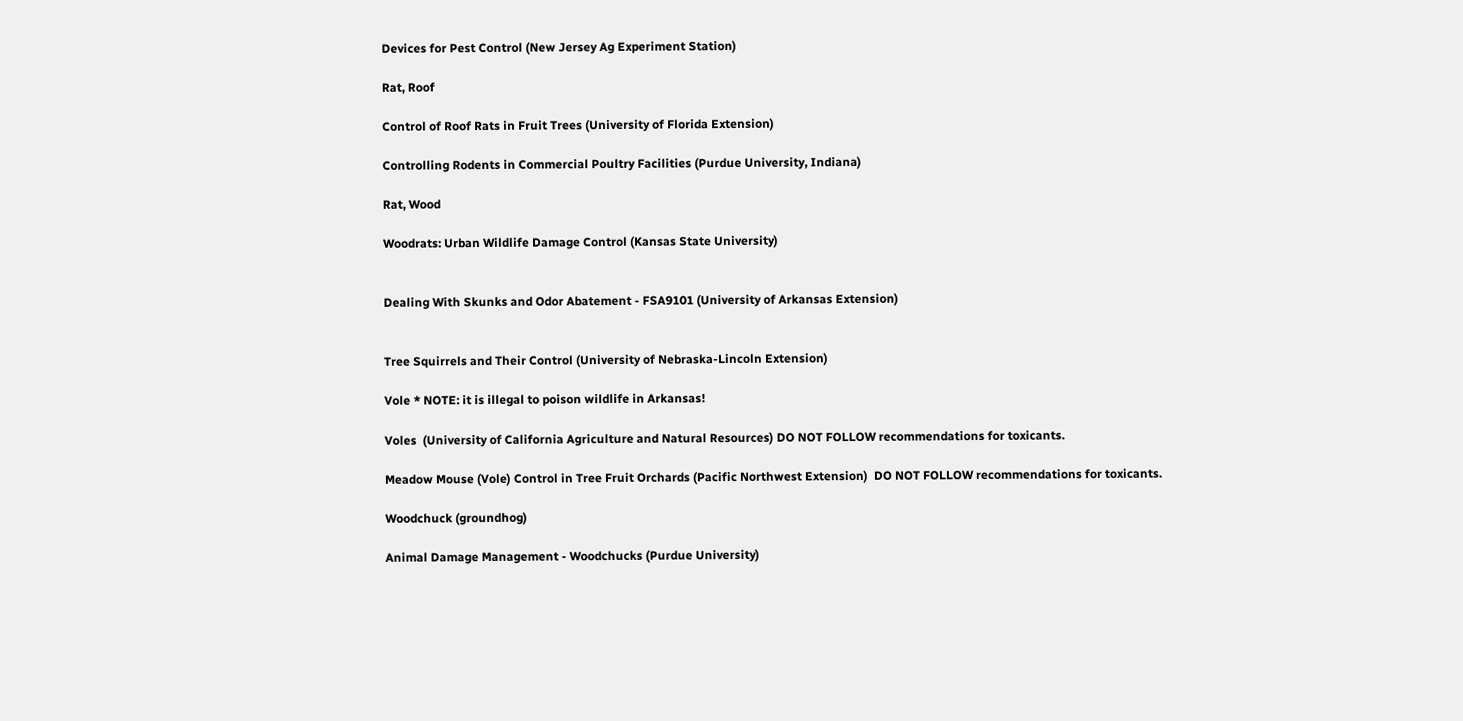Devices for Pest Control (New Jersey Ag Experiment Station)

Rat, Roof

Control of Roof Rats in Fruit Trees (University of Florida Extension)

Controlling Rodents in Commercial Poultry Facilities (Purdue University, Indiana)

Rat, Wood

Woodrats: Urban Wildlife Damage Control (Kansas State University)


Dealing With Skunks and Odor Abatement - FSA9101 (University of Arkansas Extension)


Tree Squirrels and Their Control (University of Nebraska-Lincoln Extension)

Vole * NOTE: it is illegal to poison wildlife in Arkansas!

Voles  (University of California Agriculture and Natural Resources) DO NOT FOLLOW recommendations for toxicants.

Meadow Mouse (Vole) Control in Tree Fruit Orchards (Pacific Northwest Extension)  DO NOT FOLLOW recommendations for toxicants.

Woodchuck (groundhog)

Animal Damage Management - Woodchucks (Purdue University)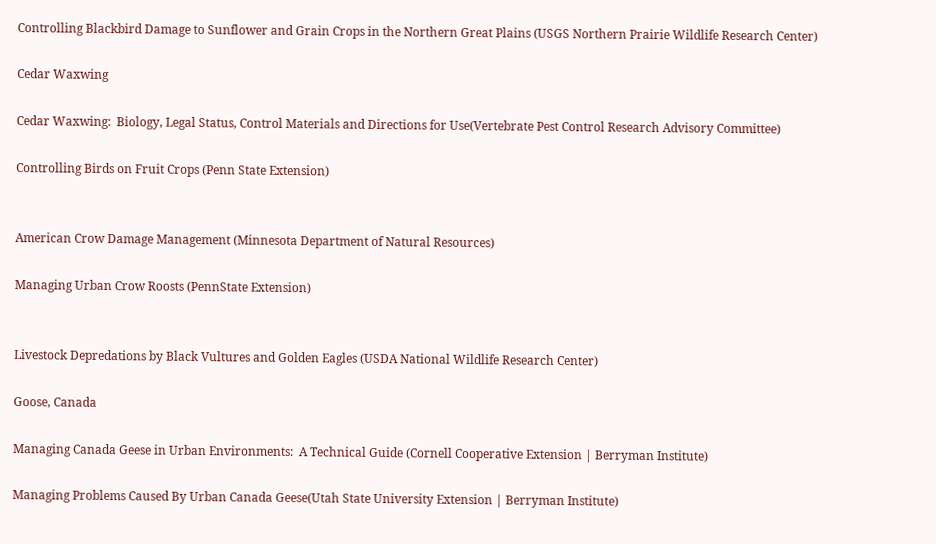Controlling Blackbird Damage to Sunflower and Grain Crops in the Northern Great Plains (USGS Northern Prairie Wildlife Research Center)

Cedar Waxwing

Cedar Waxwing:  Biology, Legal Status, Control Materials and Directions for Use(Vertebrate Pest Control Research Advisory Committee)

Controlling Birds on Fruit Crops (Penn State Extension)


American Crow Damage Management (Minnesota Department of Natural Resources)

Managing Urban Crow Roosts (PennState Extension)


Livestock Depredations by Black Vultures and Golden Eagles (USDA National Wildlife Research Center)

Goose, Canada

Managing Canada Geese in Urban Environments:  A Technical Guide (Cornell Cooperative Extension | Berryman Institute)

Managing Problems Caused By Urban Canada Geese(Utah State University Extension | Berryman Institute)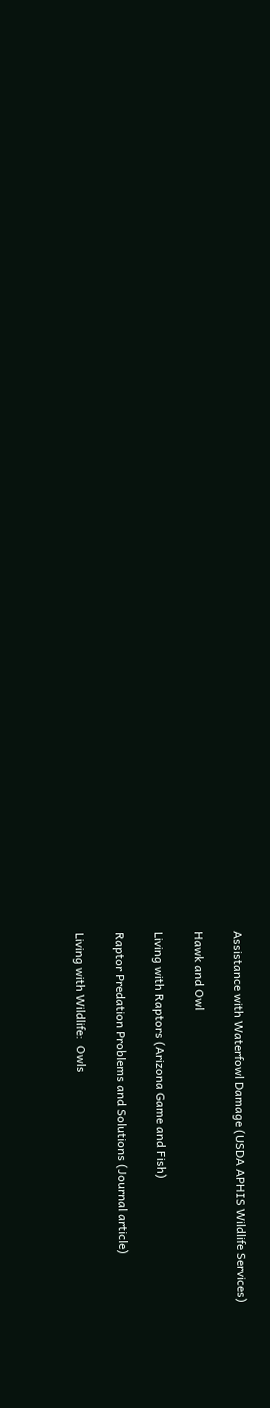Assistance with Waterfowl Damage (USDA APHIS Wildlife Services)

Hawk and Owl

Living with Raptors (Arizona Game and Fish)

Raptor Predation Problems and Solutions (Journal article)

Living with Wildlife:  Owls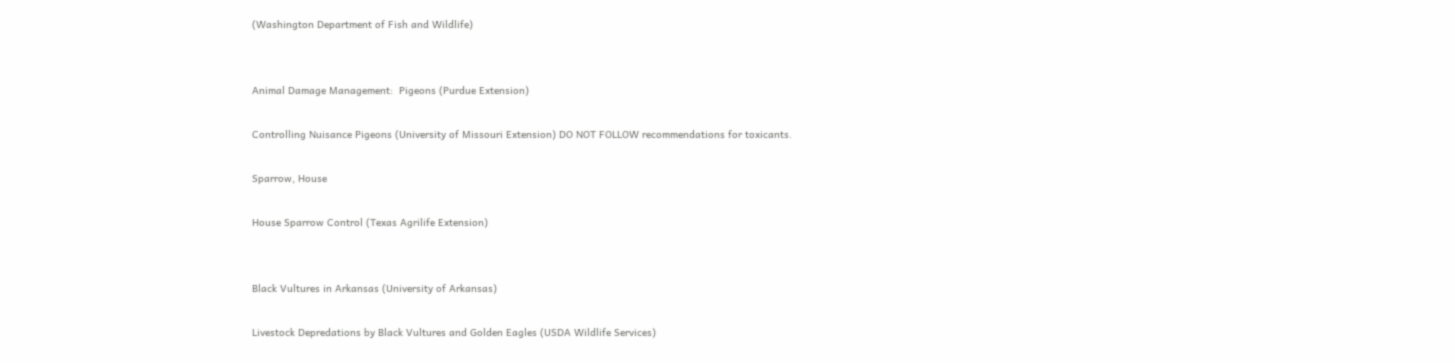(Washington Department of Fish and Wildlife)


Animal Damage Management:  Pigeons (Purdue Extension)

Controlling Nuisance Pigeons (University of Missouri Extension) DO NOT FOLLOW recommendations for toxicants.

Sparrow, House

House Sparrow Control (Texas Agrilife Extension)


Black Vultures in Arkansas (University of Arkansas)

Livestock Depredations by Black Vultures and Golden Eagles (USDA Wildlife Services)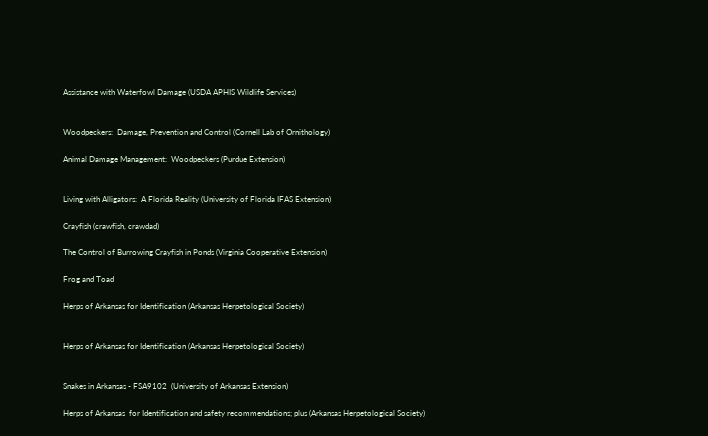Assistance with Waterfowl Damage (USDA APHIS Wildlife Services)


Woodpeckers:  Damage, Prevention and Control (Cornell Lab of Ornithology)

Animal Damage Management:  Woodpeckers (Purdue Extension)


Living with Alligators:  A Florida Reality (University of Florida IFAS Extension)

Crayfish (crawfish, crawdad)

The Control of Burrowing Crayfish in Ponds (Virginia Cooperative Extension)

Frog and Toad

Herps of Arkansas for Identification (Arkansas Herpetological Society)


Herps of Arkansas for Identification (Arkansas Herpetological Society)


Snakes in Arkansas - FSA9102  (University of Arkansas Extension)

Herps of Arkansas  for Identification and safety recommendations; plus (Arkansas Herpetological Society)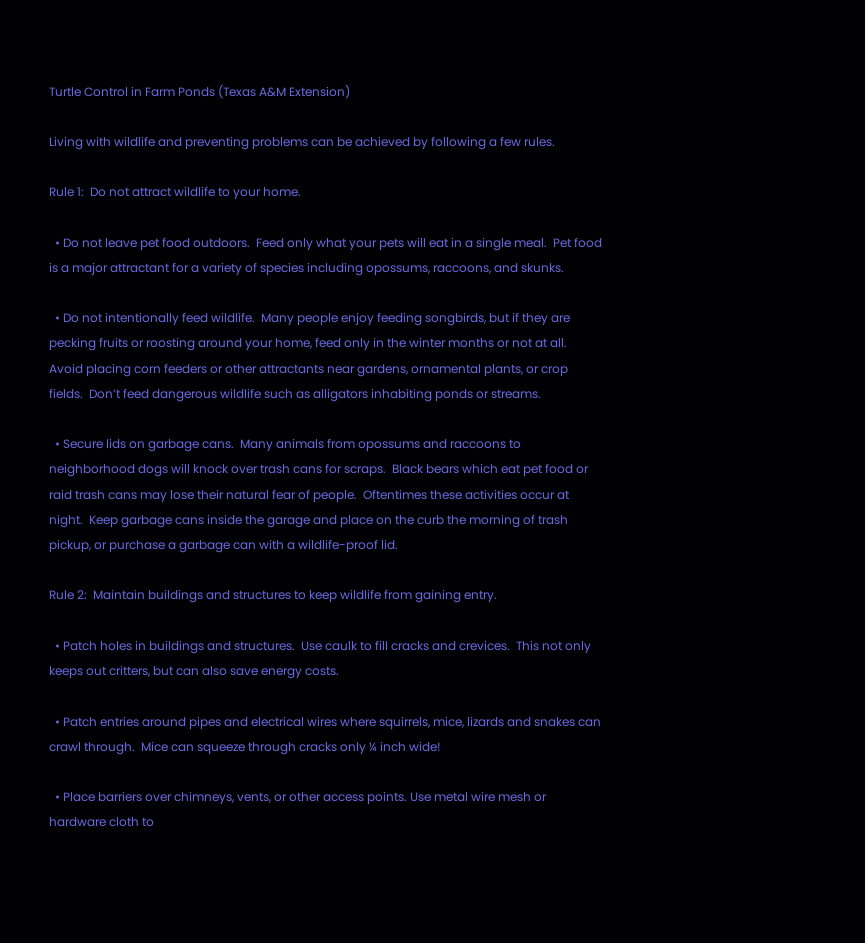Turtle Control in Farm Ponds (Texas A&M Extension)

Living with wildlife and preventing problems can be achieved by following a few rules.

Rule 1:  Do not attract wildlife to your home.

  • Do not leave pet food outdoors.  Feed only what your pets will eat in a single meal.  Pet food is a major attractant for a variety of species including opossums, raccoons, and skunks.

  • Do not intentionally feed wildlife.  Many people enjoy feeding songbirds, but if they are pecking fruits or roosting around your home, feed only in the winter months or not at all.  Avoid placing corn feeders or other attractants near gardens, ornamental plants, or crop fields.  Don’t feed dangerous wildlife such as alligators inhabiting ponds or streams.

  • Secure lids on garbage cans.  Many animals from opossums and raccoons to neighborhood dogs will knock over trash cans for scraps.  Black bears which eat pet food or raid trash cans may lose their natural fear of people.  Oftentimes these activities occur at night.  Keep garbage cans inside the garage and place on the curb the morning of trash pickup, or purchase a garbage can with a wildlife-proof lid.

Rule 2:  Maintain buildings and structures to keep wildlife from gaining entry.

  • Patch holes in buildings and structures.  Use caulk to fill cracks and crevices.  This not only keeps out critters, but can also save energy costs.

  • Patch entries around pipes and electrical wires where squirrels, mice, lizards and snakes can crawl through.  Mice can squeeze through cracks only ¼ inch wide!

  • Place barriers over chimneys, vents, or other access points. Use metal wire mesh or hardware cloth to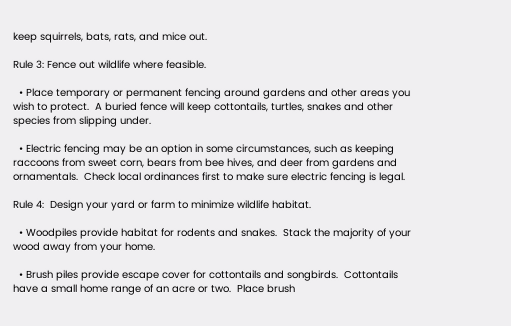keep squirrels, bats, rats, and mice out.

Rule 3: Fence out wildlife where feasible.

  • Place temporary or permanent fencing around gardens and other areas you wish to protect.  A buried fence will keep cottontails, turtles, snakes and other species from slipping under.

  • Electric fencing may be an option in some circumstances, such as keeping raccoons from sweet corn, bears from bee hives, and deer from gardens and ornamentals.  Check local ordinances first to make sure electric fencing is legal.

Rule 4:  Design your yard or farm to minimize wildlife habitat.

  • Woodpiles provide habitat for rodents and snakes.  Stack the majority of your wood away from your home.

  • Brush piles provide escape cover for cottontails and songbirds.  Cottontails have a small home range of an acre or two.  Place brush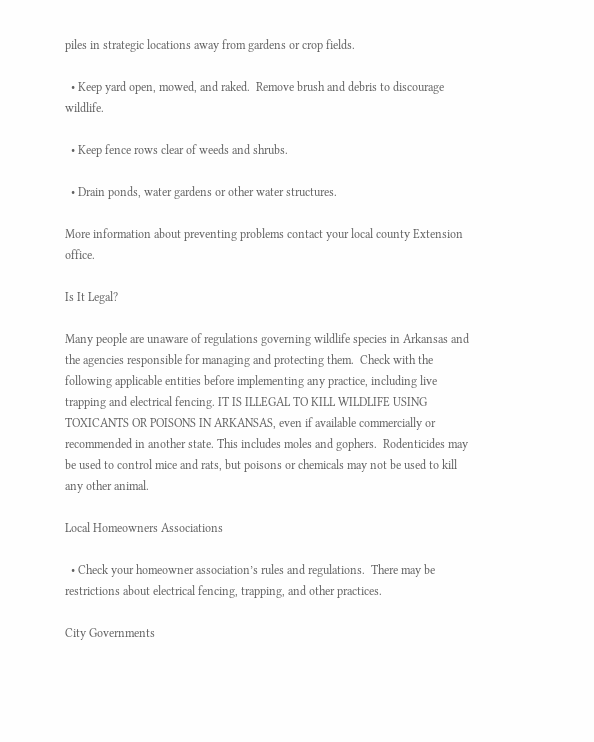piles in strategic locations away from gardens or crop fields.

  • Keep yard open, mowed, and raked.  Remove brush and debris to discourage wildlife.

  • Keep fence rows clear of weeds and shrubs.

  • Drain ponds, water gardens or other water structures.

More information about preventing problems contact your local county Extension office.

Is It Legal?

Many people are unaware of regulations governing wildlife species in Arkansas and the agencies responsible for managing and protecting them.  Check with the following applicable entities before implementing any practice, including live trapping and electrical fencing. IT IS ILLEGAL TO KILL WILDLIFE USING TOXICANTS OR POISONS IN ARKANSAS, even if available commercially or recommended in another state. This includes moles and gophers.  Rodenticides may be used to control mice and rats, but poisons or chemicals may not be used to kill any other animal.

Local Homeowners Associations

  • Check your homeowner association’s rules and regulations.  There may be restrictions about electrical fencing, trapping, and other practices.

City Governments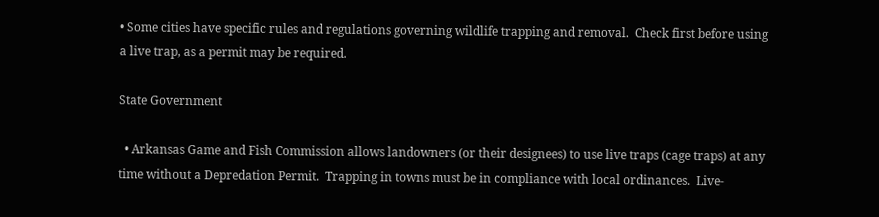• Some cities have specific rules and regulations governing wildlife trapping and removal.  Check first before using a live trap, as a permit may be required.

State Government

  • Arkansas Game and Fish Commission allows landowners (or their designees) to use live traps (cage traps) at any time without a Depredation Permit.  Trapping in towns must be in compliance with local ordinances.  Live-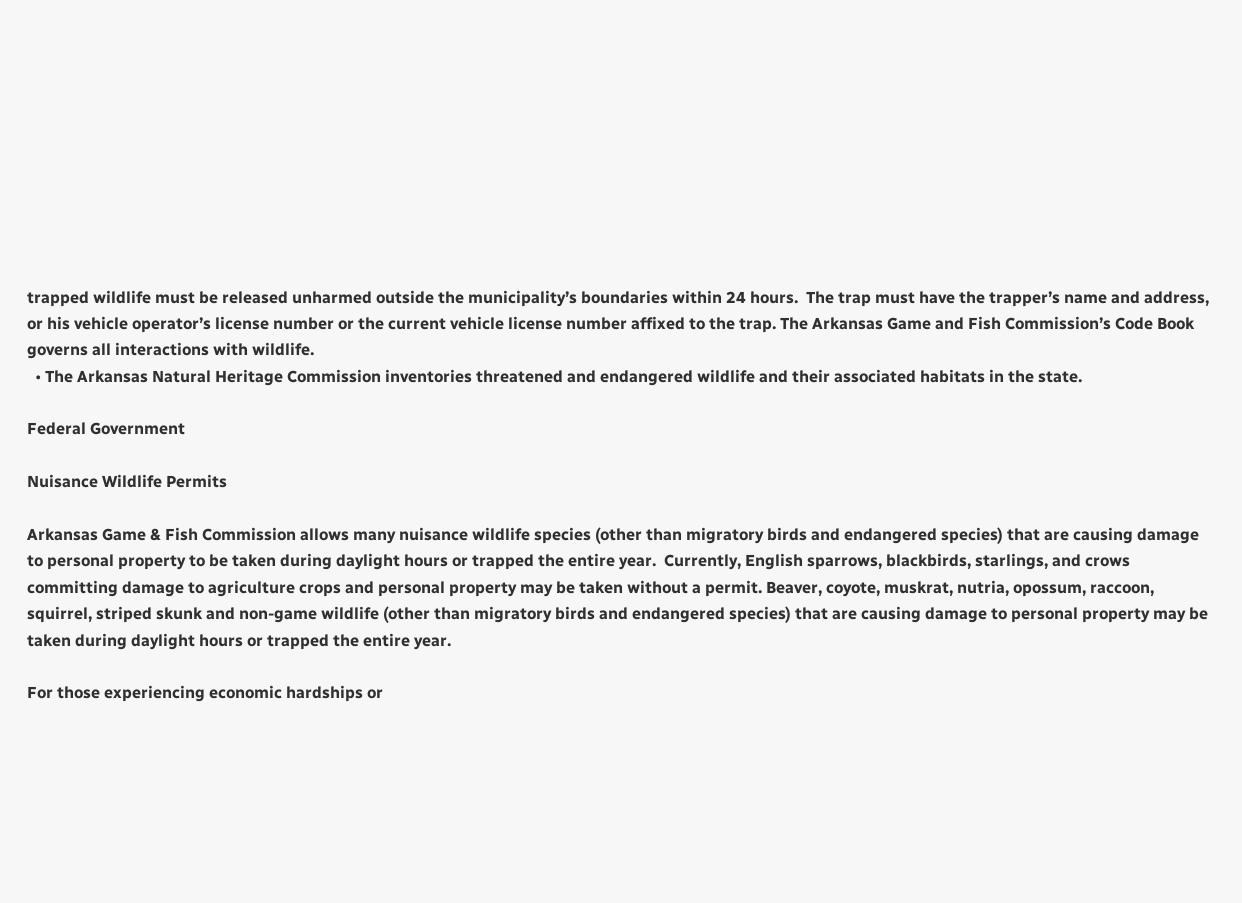trapped wildlife must be released unharmed outside the municipality’s boundaries within 24 hours.  The trap must have the trapper’s name and address, or his vehicle operator’s license number or the current vehicle license number affixed to the trap. The Arkansas Game and Fish Commission’s Code Book governs all interactions with wildlife.
  • The Arkansas Natural Heritage Commission inventories threatened and endangered wildlife and their associated habitats in the state.

Federal Government

Nuisance Wildlife Permits

Arkansas Game & Fish Commission allows many nuisance wildlife species (other than migratory birds and endangered species) that are causing damage to personal property to be taken during daylight hours or trapped the entire year.  Currently, English sparrows, blackbirds, starlings, and crows committing damage to agriculture crops and personal property may be taken without a permit. Beaver, coyote, muskrat, nutria, opossum, raccoon, squirrel, striped skunk and non-game wildlife (other than migratory birds and endangered species) that are causing damage to personal property may be taken during daylight hours or trapped the entire year.

For those experiencing economic hardships or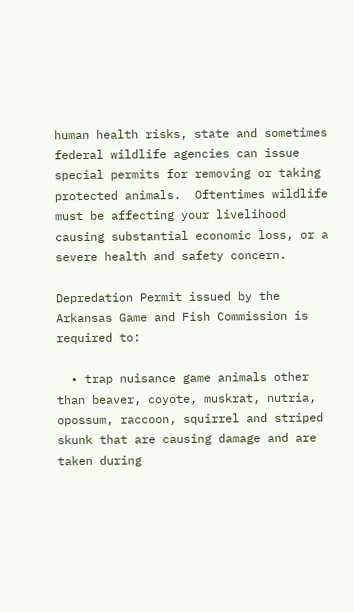human health risks, state and sometimes federal wildlife agencies can issue special permits for removing or taking protected animals.  Oftentimes wildlife must be affecting your livelihood causing substantial economic loss, or a severe health and safety concern.

Depredation Permit issued by the Arkansas Game and Fish Commission is required to:

  • trap nuisance game animals other than beaver, coyote, muskrat, nutria, opossum, raccoon, squirrel and striped skunk that are causing damage and are taken during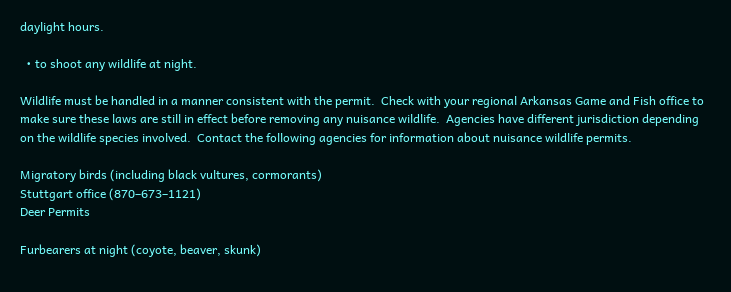daylight hours.

  • to shoot any wildlife at night.

Wildlife must be handled in a manner consistent with the permit.  Check with your regional Arkansas Game and Fish office to make sure these laws are still in effect before removing any nuisance wildlife.  Agencies have different jurisdiction depending on the wildlife species involved.  Contact the following agencies for information about nuisance wildlife permits.

Migratory birds (including black vultures, cormorants)
Stuttgart office (870–673–1121)
Deer Permits

Furbearers at night (coyote, beaver, skunk)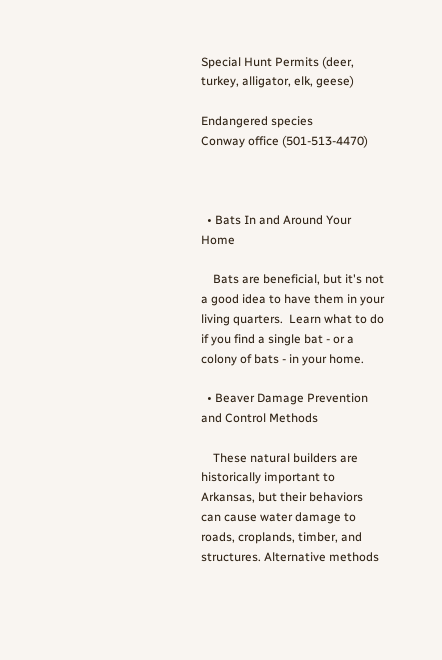Special Hunt Permits (deer, turkey, alligator, elk, geese)

Endangered species
Conway office (501-513-4470)



  • Bats In and Around Your Home

    Bats are beneficial, but it's not a good idea to have them in your living quarters.  Learn what to do if you find a single bat - or a colony of bats - in your home.

  • Beaver Damage Prevention and Control Methods

    These natural builders are historically important to Arkansas, but their behaviors can cause water damage to roads, croplands, timber, and structures. Alternative methods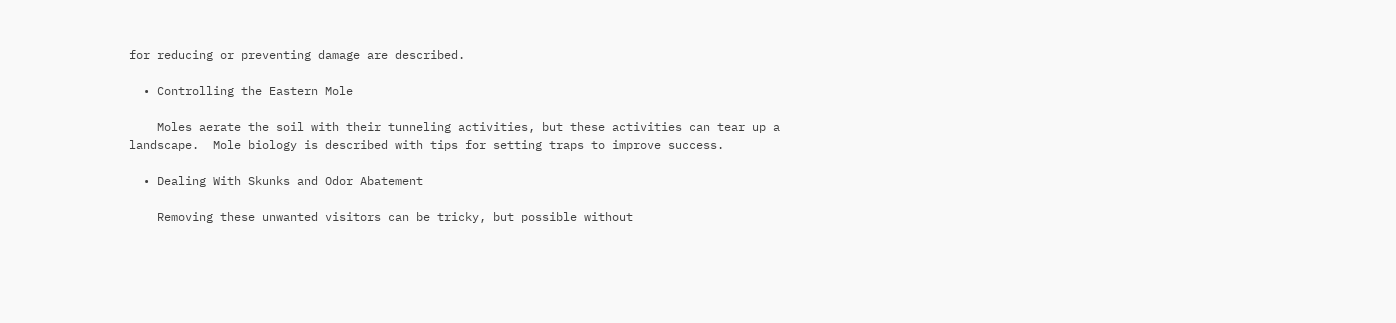for reducing or preventing damage are described.

  • Controlling the Eastern Mole

    Moles aerate the soil with their tunneling activities, but these activities can tear up a landscape.  Mole biology is described with tips for setting traps to improve success.

  • Dealing With Skunks and Odor Abatement

    Removing these unwanted visitors can be tricky, but possible without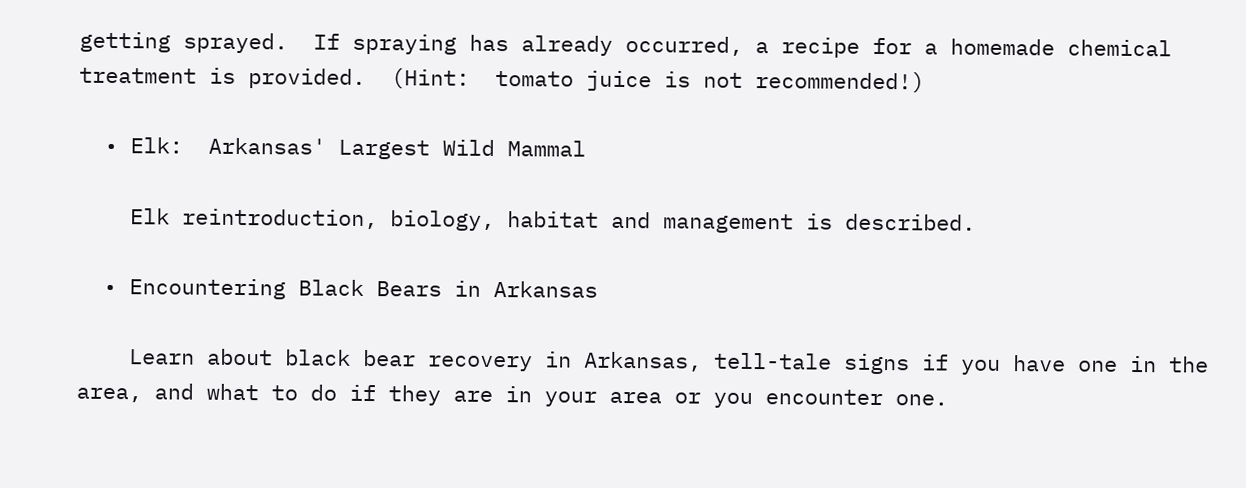getting sprayed.  If spraying has already occurred, a recipe for a homemade chemical treatment is provided.  (Hint:  tomato juice is not recommended!)

  • Elk:  Arkansas' Largest Wild Mammal

    Elk reintroduction, biology, habitat and management is described.

  • Encountering Black Bears in Arkansas

    Learn about black bear recovery in Arkansas, tell-tale signs if you have one in the area, and what to do if they are in your area or you encounter one.